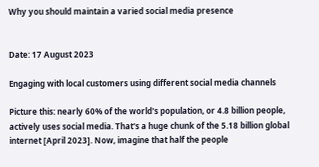Why you should maintain a varied social media presence


Date: 17 August 2023

Engaging with local customers using different social media channels

Picture this: nearly 60% of the world's population, or 4.8 billion people, actively uses social media. That's a huge chunk of the 5.18 billion global internet [April 2023]. Now, imagine that half the people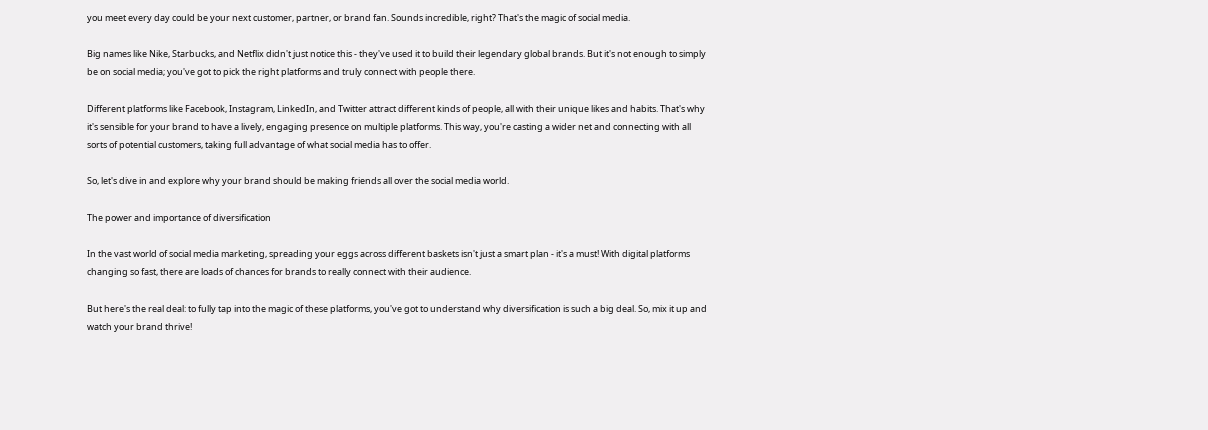you meet every day could be your next customer, partner, or brand fan. Sounds incredible, right? That's the magic of social media.

Big names like Nike, Starbucks, and Netflix didn't just notice this - they've used it to build their legendary global brands. But it's not enough to simply be on social media; you've got to pick the right platforms and truly connect with people there.

Different platforms like Facebook, Instagram, LinkedIn, and Twitter attract different kinds of people, all with their unique likes and habits. That's why it's sensible for your brand to have a lively, engaging presence on multiple platforms. This way, you're casting a wider net and connecting with all sorts of potential customers, taking full advantage of what social media has to offer.

So, let's dive in and explore why your brand should be making friends all over the social media world.

The power and importance of diversification

In the vast world of social media marketing, spreading your eggs across different baskets isn't just a smart plan - it's a must! With digital platforms changing so fast, there are loads of chances for brands to really connect with their audience.

But here's the real deal: to fully tap into the magic of these platforms, you've got to understand why diversification is such a big deal. So, mix it up and watch your brand thrive!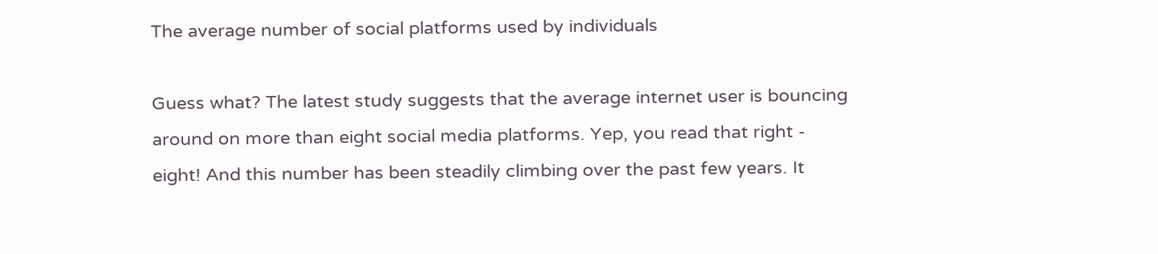The average number of social platforms used by individuals

Guess what? The latest study suggests that the average internet user is bouncing around on more than eight social media platforms. Yep, you read that right - eight! And this number has been steadily climbing over the past few years. It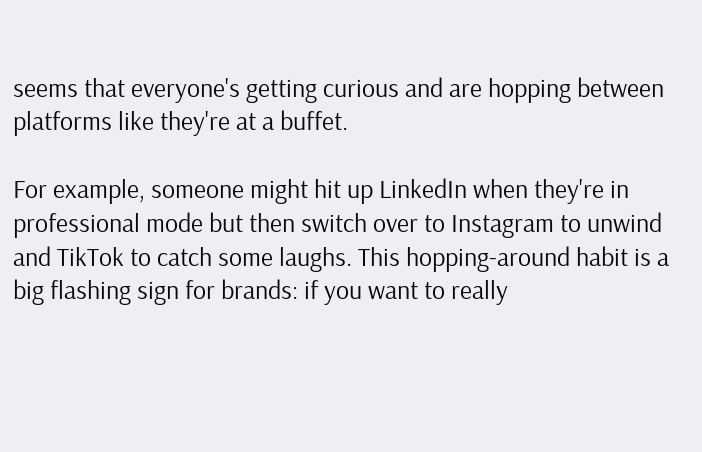seems that everyone's getting curious and are hopping between platforms like they're at a buffet.

For example, someone might hit up LinkedIn when they're in professional mode but then switch over to Instagram to unwind and TikTok to catch some laughs. This hopping-around habit is a big flashing sign for brands: if you want to really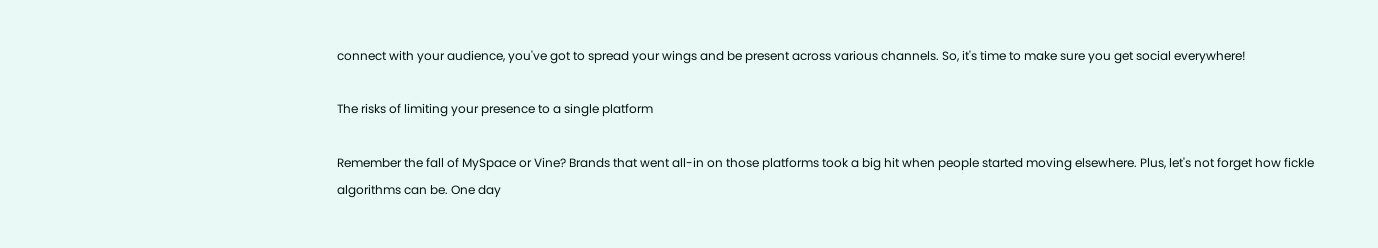connect with your audience, you've got to spread your wings and be present across various channels. So, it's time to make sure you get social everywhere!

The risks of limiting your presence to a single platform

Remember the fall of MySpace or Vine? Brands that went all-in on those platforms took a big hit when people started moving elsewhere. Plus, let's not forget how fickle algorithms can be. One day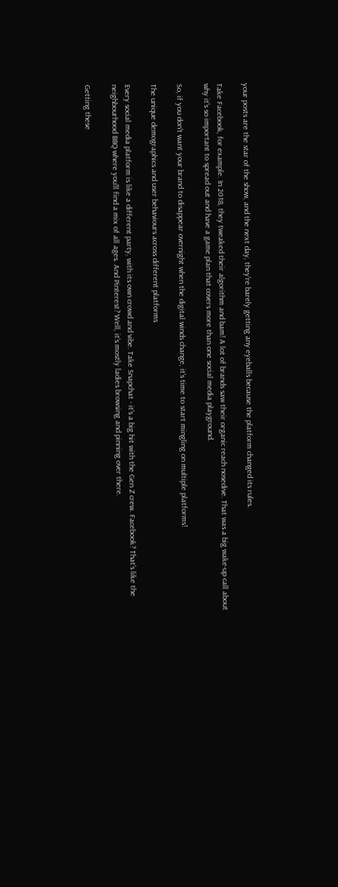your posts are the star of the show, and the next day, they're barely getting any eyeballs because the platform changed its rules.

Take Facebook, for example. In 2018, they tweaked their algorithm and bam! A lot of brands saw their organic reach nosedive. That was a big wake-up call about why it's so important to spread out and have a game plan that covers more than one social media playground.

So, if you don't want your brand to disappear overnight when the digital winds change, it's time to start mingling on multiple platforms!

The unique demographics and user behaviours across different platforms

Every social media platform is like a different party, with its own crowd and vibe. Take Snapchat - it's a big hit with the Gen Z crew. Facebook? That's like the neighbourhood BBQ where you'll find a mix of all ages. And Pinterest? Well, it's mostly ladies browsing and pinning over there.

Getting these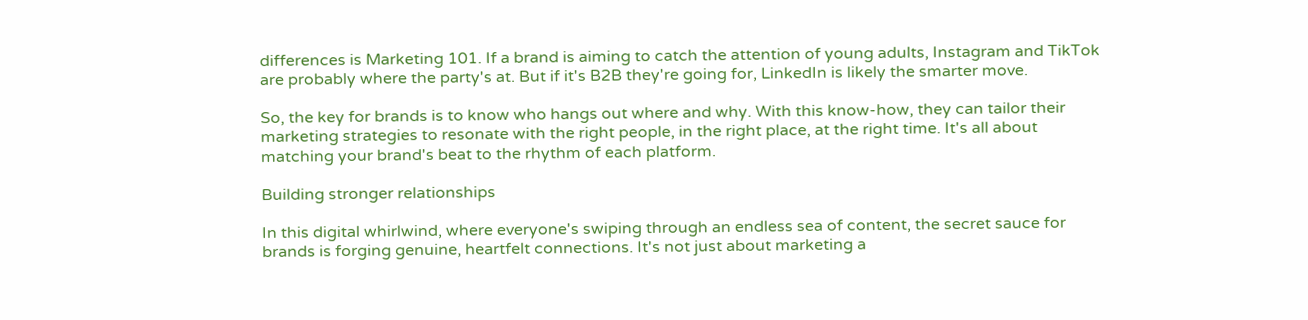differences is Marketing 101. If a brand is aiming to catch the attention of young adults, Instagram and TikTok are probably where the party's at. But if it's B2B they're going for, LinkedIn is likely the smarter move.

So, the key for brands is to know who hangs out where and why. With this know-how, they can tailor their marketing strategies to resonate with the right people, in the right place, at the right time. It's all about matching your brand's beat to the rhythm of each platform.

Building stronger relationships

In this digital whirlwind, where everyone's swiping through an endless sea of content, the secret sauce for brands is forging genuine, heartfelt connections. It's not just about marketing a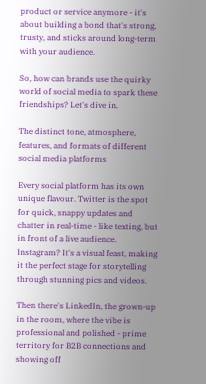product or service anymore - it's about building a bond that's strong, trusty, and sticks around long-term with your audience.

So, how can brands use the quirky world of social media to spark these friendships? Let's dive in.

The distinct tone, atmosphere, features, and formats of different social media platforms

Every social platform has its own unique flavour. Twitter is the spot for quick, snappy updates and chatter in real-time - like texting, but in front of a live audience. Instagram? It's a visual feast, making it the perfect stage for storytelling through stunning pics and videos.

Then there's LinkedIn, the grown-up in the room, where the vibe is professional and polished - prime territory for B2B connections and showing off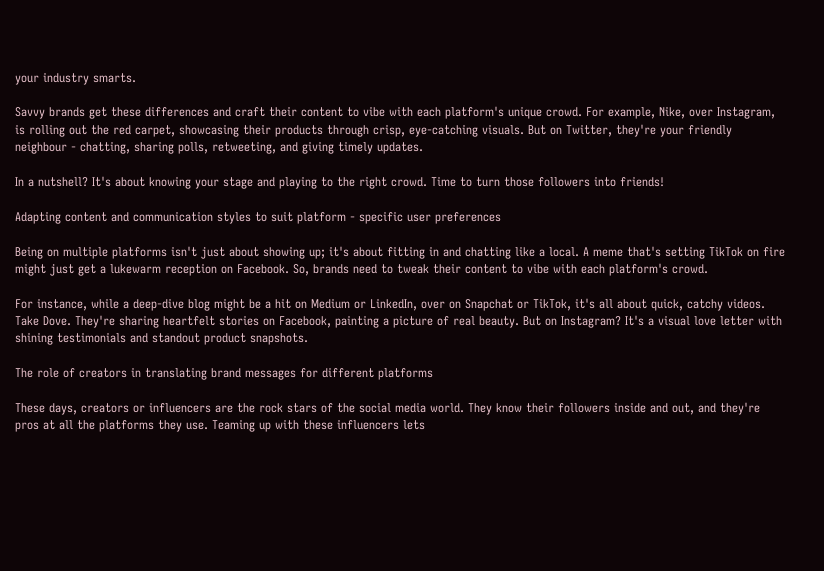your industry smarts.

Savvy brands get these differences and craft their content to vibe with each platform's unique crowd. For example, Nike, over Instagram, is rolling out the red carpet, showcasing their products through crisp, eye-catching visuals. But on Twitter, they're your friendly neighbour - chatting, sharing polls, retweeting, and giving timely updates.

In a nutshell? It's about knowing your stage and playing to the right crowd. Time to turn those followers into friends!

Adapting content and communication styles to suit platform - specific user preferences

Being on multiple platforms isn't just about showing up; it's about fitting in and chatting like a local. A meme that's setting TikTok on fire might just get a lukewarm reception on Facebook. So, brands need to tweak their content to vibe with each platform's crowd.

For instance, while a deep-dive blog might be a hit on Medium or LinkedIn, over on Snapchat or TikTok, it's all about quick, catchy videos. Take Dove. They're sharing heartfelt stories on Facebook, painting a picture of real beauty. But on Instagram? It's a visual love letter with shining testimonials and standout product snapshots.

The role of creators in translating brand messages for different platforms

These days, creators or influencers are the rock stars of the social media world. They know their followers inside and out, and they're pros at all the platforms they use. Teaming up with these influencers lets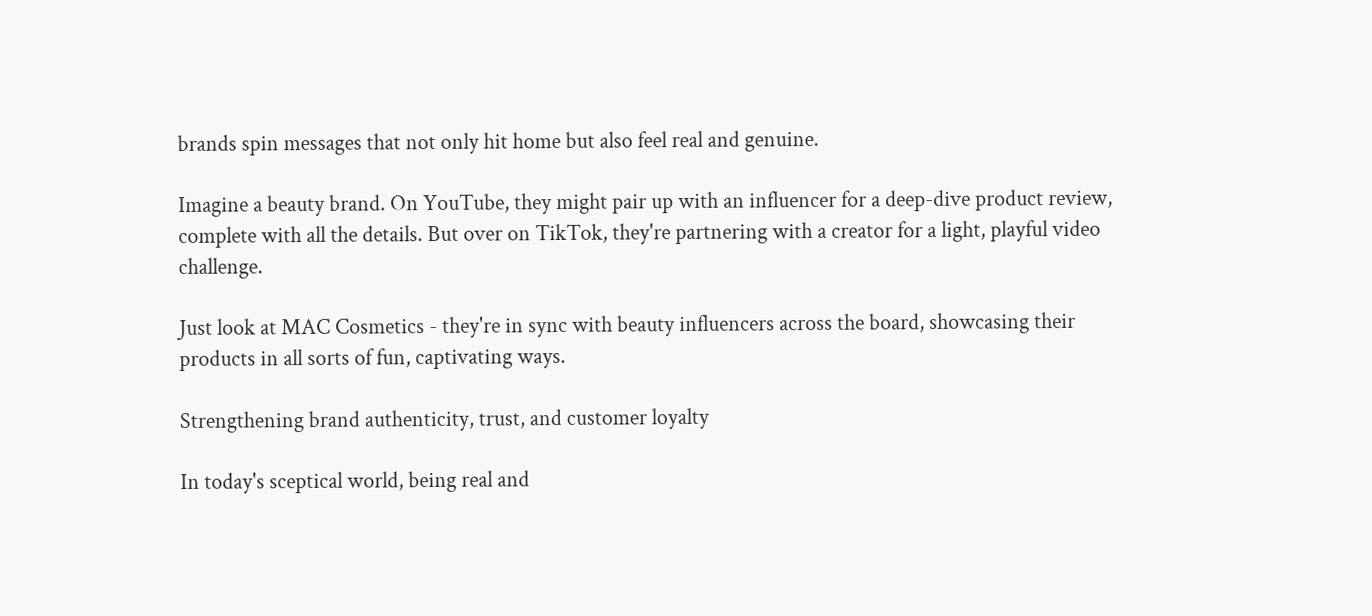brands spin messages that not only hit home but also feel real and genuine.

Imagine a beauty brand. On YouTube, they might pair up with an influencer for a deep-dive product review, complete with all the details. But over on TikTok, they're partnering with a creator for a light, playful video challenge.

Just look at MAC Cosmetics - they're in sync with beauty influencers across the board, showcasing their products in all sorts of fun, captivating ways.

Strengthening brand authenticity, trust, and customer loyalty

In today's sceptical world, being real and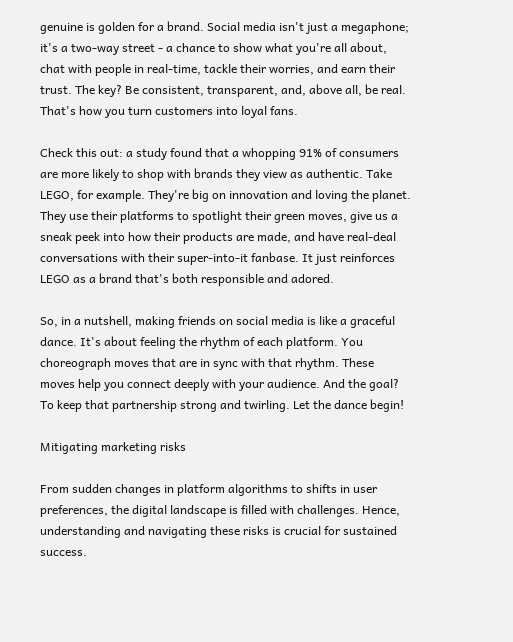genuine is golden for a brand. Social media isn't just a megaphone; it's a two-way street - a chance to show what you're all about, chat with people in real-time, tackle their worries, and earn their trust. The key? Be consistent, transparent, and, above all, be real. That's how you turn customers into loyal fans.

Check this out: a study found that a whopping 91% of consumers are more likely to shop with brands they view as authentic. Take LEGO, for example. They're big on innovation and loving the planet. They use their platforms to spotlight their green moves, give us a sneak peek into how their products are made, and have real-deal conversations with their super-into-it fanbase. It just reinforces LEGO as a brand that's both responsible and adored.

So, in a nutshell, making friends on social media is like a graceful dance. It's about feeling the rhythm of each platform. You choreograph moves that are in sync with that rhythm. These moves help you connect deeply with your audience. And the goal? To keep that partnership strong and twirling. Let the dance begin!

Mitigating marketing risks

From sudden changes in platform algorithms to shifts in user preferences, the digital landscape is filled with challenges. Hence, understanding and navigating these risks is crucial for sustained success.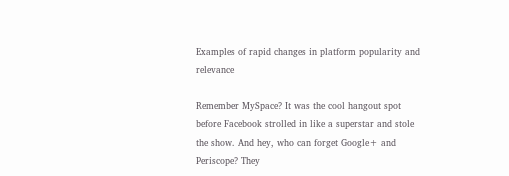Examples of rapid changes in platform popularity and relevance

Remember MySpace? It was the cool hangout spot before Facebook strolled in like a superstar and stole the show. And hey, who can forget Google+ and Periscope? They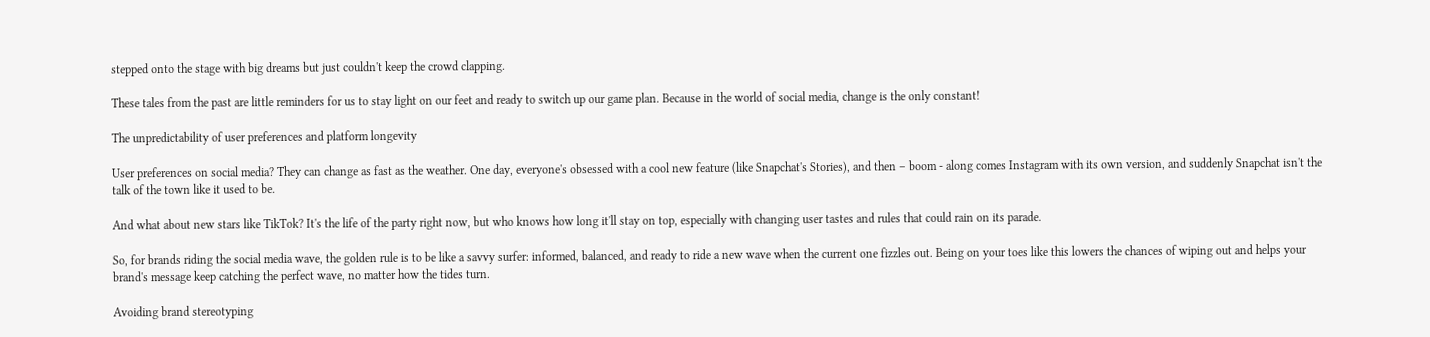stepped onto the stage with big dreams but just couldn't keep the crowd clapping.

These tales from the past are little reminders for us to stay light on our feet and ready to switch up our game plan. Because in the world of social media, change is the only constant!

The unpredictability of user preferences and platform longevity

User preferences on social media? They can change as fast as the weather. One day, everyone's obsessed with a cool new feature (like Snapchat's Stories), and then – boom - along comes Instagram with its own version, and suddenly Snapchat isn't the talk of the town like it used to be.

And what about new stars like TikTok? It's the life of the party right now, but who knows how long it'll stay on top, especially with changing user tastes and rules that could rain on its parade.

So, for brands riding the social media wave, the golden rule is to be like a savvy surfer: informed, balanced, and ready to ride a new wave when the current one fizzles out. Being on your toes like this lowers the chances of wiping out and helps your brand's message keep catching the perfect wave, no matter how the tides turn.

Avoiding brand stereotyping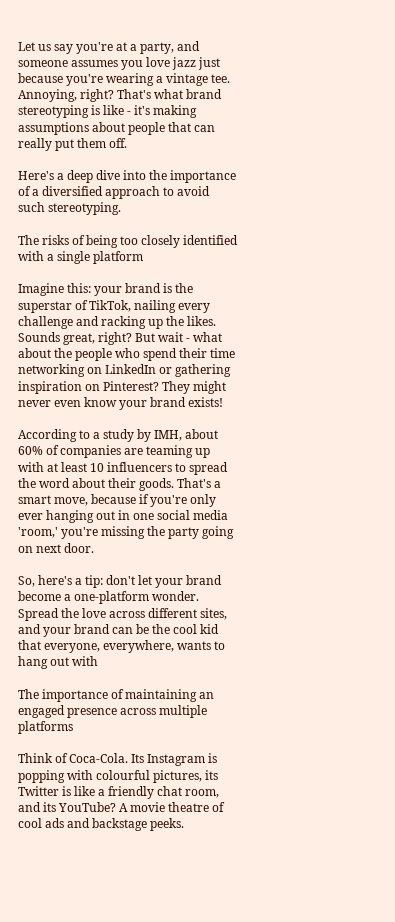Let us say you're at a party, and someone assumes you love jazz just because you're wearing a vintage tee. Annoying, right? That's what brand stereotyping is like - it's making assumptions about people that can really put them off.

Here's a deep dive into the importance of a diversified approach to avoid such stereotyping.

The risks of being too closely identified with a single platform

Imagine this: your brand is the superstar of TikTok, nailing every challenge and racking up the likes. Sounds great, right? But wait - what about the people who spend their time networking on LinkedIn or gathering inspiration on Pinterest? They might never even know your brand exists!

According to a study by IMH, about 60% of companies are teaming up with at least 10 influencers to spread the word about their goods. That's a smart move, because if you're only ever hanging out in one social media 'room,' you're missing the party going on next door.

So, here's a tip: don't let your brand become a one-platform wonder. Spread the love across different sites, and your brand can be the cool kid that everyone, everywhere, wants to hang out with

The importance of maintaining an engaged presence across multiple platforms

Think of Coca-Cola. Its Instagram is popping with colourful pictures, its Twitter is like a friendly chat room, and its YouTube? A movie theatre of cool ads and backstage peeks.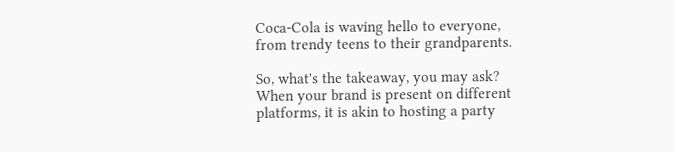Coca-Cola is waving hello to everyone, from trendy teens to their grandparents.

So, what's the takeaway, you may ask? When your brand is present on different platforms, it is akin to hosting a party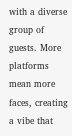with a diverse group of guests. More platforms mean more faces, creating a vibe that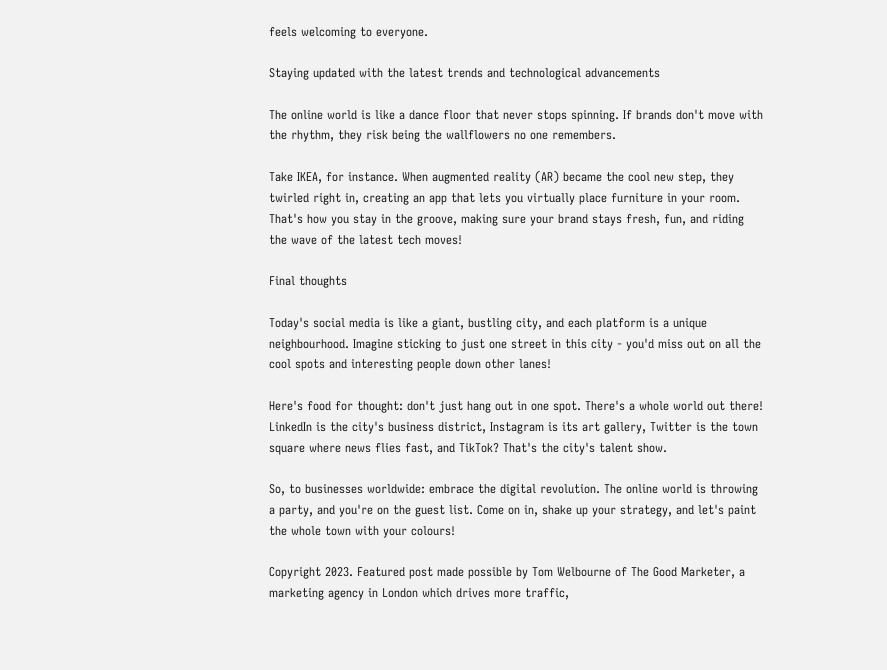feels welcoming to everyone.

Staying updated with the latest trends and technological advancements

The online world is like a dance floor that never stops spinning. If brands don't move with the rhythm, they risk being the wallflowers no one remembers.

Take IKEA, for instance. When augmented reality (AR) became the cool new step, they twirled right in, creating an app that lets you virtually place furniture in your room. That's how you stay in the groove, making sure your brand stays fresh, fun, and riding the wave of the latest tech moves!

Final thoughts

Today's social media is like a giant, bustling city, and each platform is a unique neighbourhood. Imagine sticking to just one street in this city - you'd miss out on all the cool spots and interesting people down other lanes!

Here's food for thought: don't just hang out in one spot. There's a whole world out there! LinkedIn is the city's business district, Instagram is its art gallery, Twitter is the town square where news flies fast, and TikTok? That's the city's talent show.

So, to businesses worldwide: embrace the digital revolution. The online world is throwing a party, and you're on the guest list. Come on in, shake up your strategy, and let's paint the whole town with your colours!

Copyright 2023. Featured post made possible by Tom Welbourne of The Good Marketer, a marketing agency in London which drives more traffic,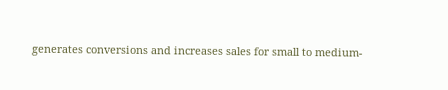generates conversions and increases sales for small to medium-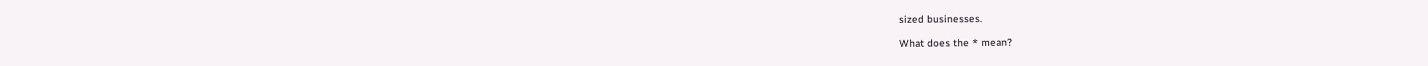sized businesses.

What does the * mean?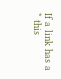If a link has a * this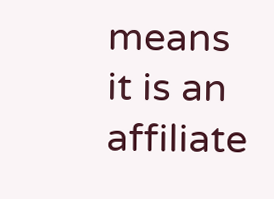means it is an affiliate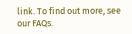link. To find out more, see our FAQs.